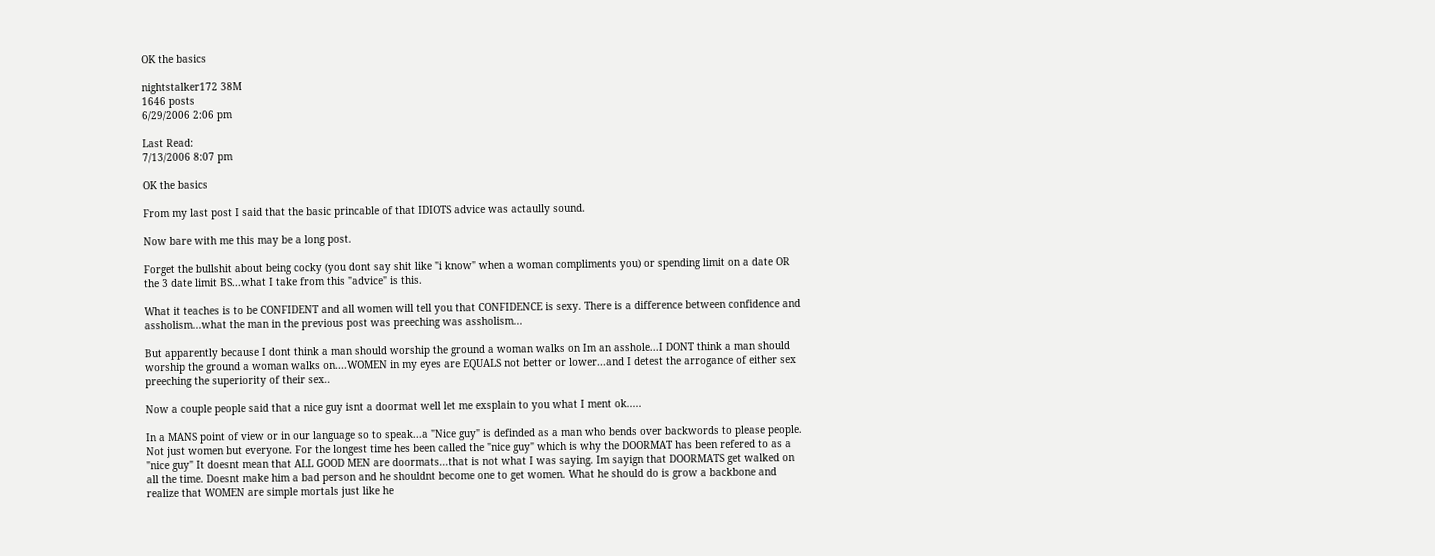OK the basics

nightstalker172 38M
1646 posts
6/29/2006 2:06 pm

Last Read:
7/13/2006 8:07 pm

OK the basics

From my last post I said that the basic princable of that IDIOTS advice was actaully sound.

Now bare with me this may be a long post.

Forget the bullshit about being cocky (you dont say shit like "i know" when a woman compliments you) or spending limit on a date OR the 3 date limit BS...what I take from this "advice" is this.

What it teaches is to be CONFIDENT and all women will tell you that CONFIDENCE is sexy. There is a difference between confidence and assholism...what the man in the previous post was preeching was assholism...

But apparently because I dont think a man should worship the ground a woman walks on Im an asshole...I DONT think a man should worship the ground a woman walks on....WOMEN in my eyes are EQUALS not better or lower...and I detest the arrogance of either sex preeching the superiority of their sex..

Now a couple people said that a nice guy isnt a doormat well let me exsplain to you what I ment ok.....

In a MANS point of view or in our language so to speak...a "Nice guy" is definded as a man who bends over backwords to please people. Not just women but everyone. For the longest time hes been called the "nice guy" which is why the DOORMAT has been refered to as a "nice guy" It doesnt mean that ALL GOOD MEN are doormats...that is not what I was saying. Im sayign that DOORMATS get walked on all the time. Doesnt make him a bad person and he shouldnt become one to get women. What he should do is grow a backbone and realize that WOMEN are simple mortals just like he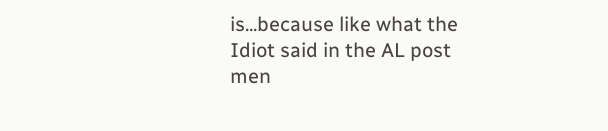is...because like what the Idiot said in the AL post men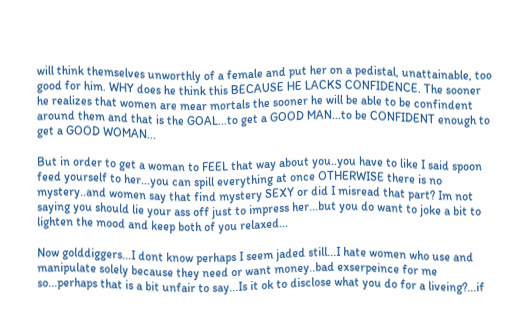will think themselves unworthly of a female and put her on a pedistal, unattainable, too good for him. WHY does he think this BECAUSE HE LACKS CONFIDENCE. The sooner he realizes that women are mear mortals the sooner he will be able to be confindent around them and that is the GOAL...to get a GOOD MAN...to be CONFIDENT enough to get a GOOD WOMAN...

But in order to get a woman to FEEL that way about you..you have to like I said spoon feed yourself to her...you can spill everything at once OTHERWISE there is no mystery..and women say that find mystery SEXY or did I misread that part? Im not saying you should lie your ass off just to impress her...but you do want to joke a bit to lighten the mood and keep both of you relaxed...

Now golddiggers...I dont know perhaps I seem jaded still...I hate women who use and manipulate solely because they need or want money..bad exserpeince for me so...perhaps that is a bit unfair to say...Is it ok to disclose what you do for a liveing?...if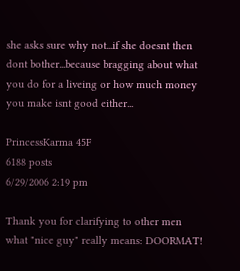she asks sure why not...if she doesnt then dont bother...because bragging about what you do for a liveing or how much money you make isnt good either...

PrincessKarma 45F
6188 posts
6/29/2006 2:19 pm

Thank you for clarifying to other men what "nice guy" really means: DOORMAT!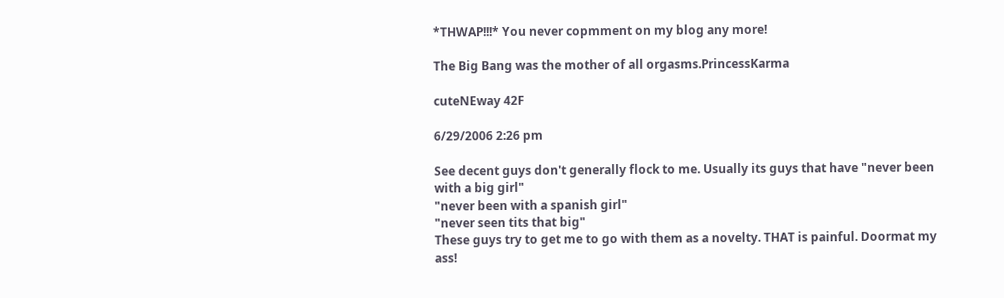*THWAP!!!* You never copmment on my blog any more!

The Big Bang was the mother of all orgasms.PrincessKarma

cuteNEway 42F

6/29/2006 2:26 pm

See decent guys don't generally flock to me. Usually its guys that have "never been with a big girl"
"never been with a spanish girl"
"never seen tits that big"
These guys try to get me to go with them as a novelty. THAT is painful. Doormat my ass!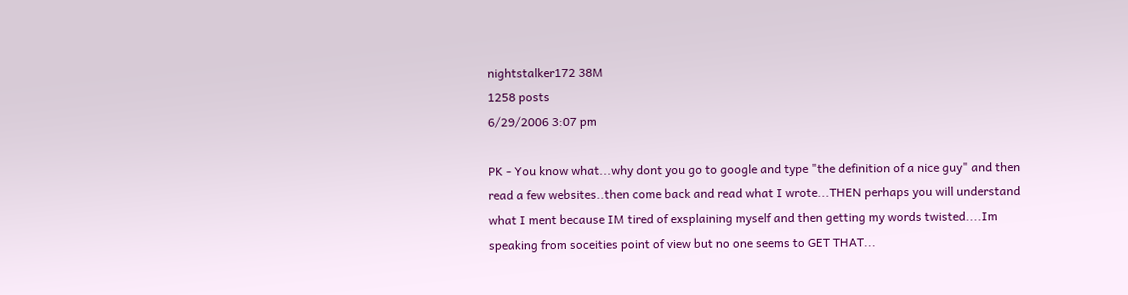nightstalker172 38M
1258 posts
6/29/2006 3:07 pm

PK - You know what...why dont you go to google and type "the definition of a nice guy" and then read a few websites..then come back and read what I wrote...THEN perhaps you will understand what I ment because IM tired of exsplaining myself and then getting my words twisted....Im speaking from soceities point of view but no one seems to GET THAT...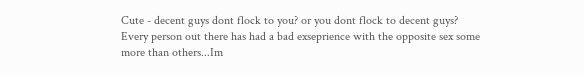Cute - decent guys dont flock to you? or you dont flock to decent guys? Every person out there has had a bad exseprience with the opposite sex some more than others...Im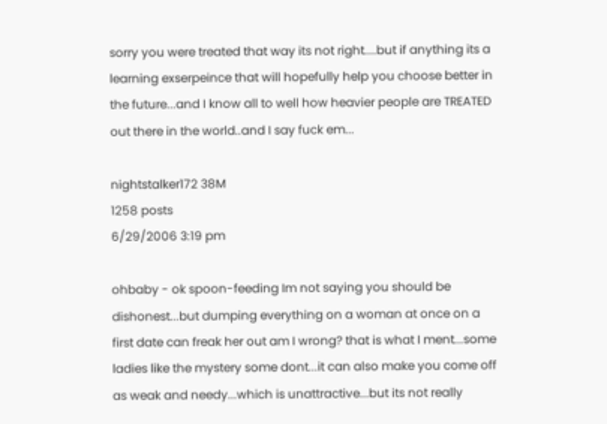sorry you were treated that way its not right....but if anything its a learning exserpeince that will hopefully help you choose better in the future...and I know all to well how heavier people are TREATED out there in the world..and I say fuck em...

nightstalker172 38M
1258 posts
6/29/2006 3:19 pm

ohbaby - ok spoon-feeding Im not saying you should be dishonest...but dumping everything on a woman at once on a first date can freak her out am I wrong? that is what I ment...some ladies like the mystery some dont...it can also make you come off as weak and needy...which is unattractive...but its not really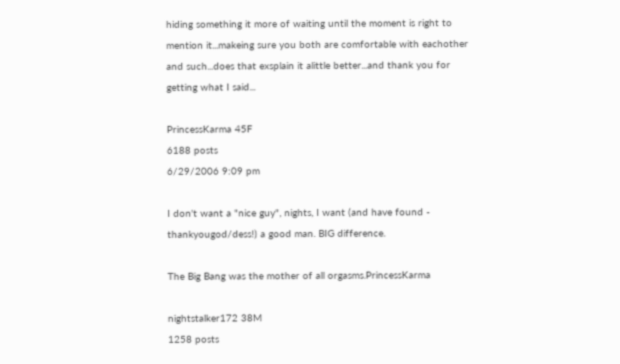hiding something it more of waiting until the moment is right to mention it...makeing sure you both are comfortable with eachother and such...does that exsplain it alittle better...and thank you for getting what I said...

PrincessKarma 45F
6188 posts
6/29/2006 9:09 pm

I don't want a "nice guy", nights, I want (and have found - thankyougod/dess!) a good man. BIG difference.

The Big Bang was the mother of all orgasms.PrincessKarma

nightstalker172 38M
1258 posts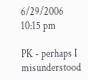6/29/2006 10:15 pm

PK - perhaps I misunderstood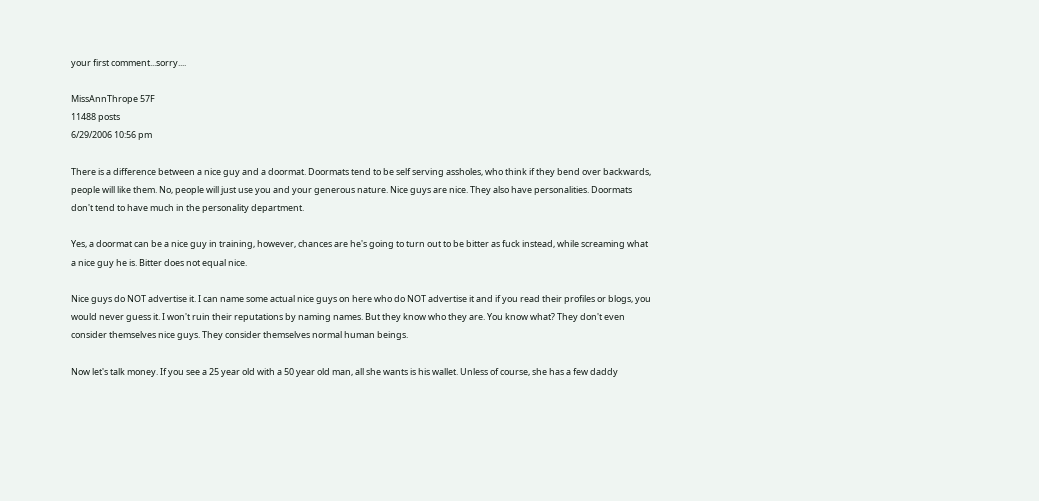your first comment...sorry....

MissAnnThrope 57F
11488 posts
6/29/2006 10:56 pm

There is a difference between a nice guy and a doormat. Doormats tend to be self serving assholes, who think if they bend over backwards, people will like them. No, people will just use you and your generous nature. Nice guys are nice. They also have personalities. Doormats don't tend to have much in the personality department.

Yes, a doormat can be a nice guy in training, however, chances are he's going to turn out to be bitter as fuck instead, while screaming what a nice guy he is. Bitter does not equal nice.

Nice guys do NOT advertise it. I can name some actual nice guys on here who do NOT advertise it and if you read their profiles or blogs, you would never guess it. I won't ruin their reputations by naming names. But they know who they are. You know what? They don't even consider themselves nice guys. They consider themselves normal human beings.

Now let's talk money. If you see a 25 year old with a 50 year old man, all she wants is his wallet. Unless of course, she has a few daddy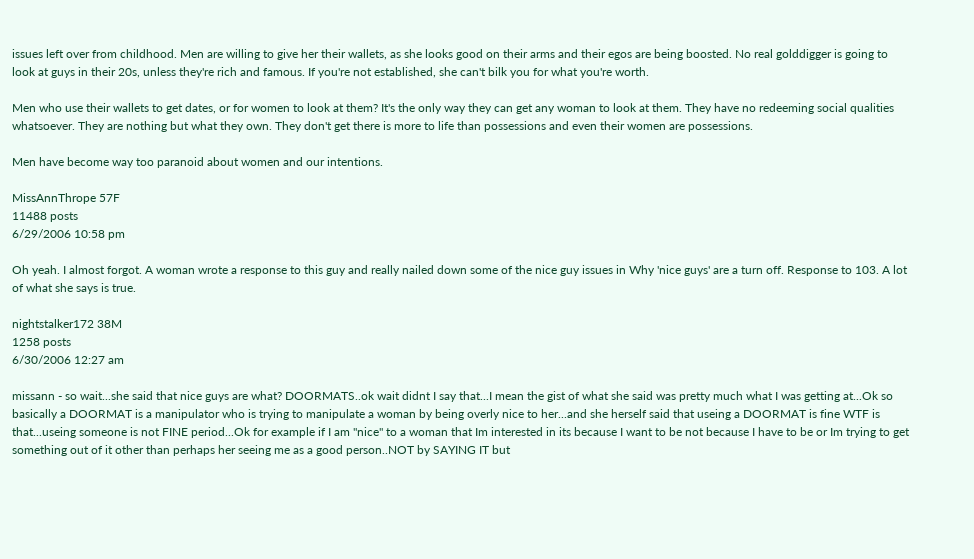issues left over from childhood. Men are willing to give her their wallets, as she looks good on their arms and their egos are being boosted. No real golddigger is going to look at guys in their 20s, unless they're rich and famous. If you're not established, she can't bilk you for what you're worth.

Men who use their wallets to get dates, or for women to look at them? It's the only way they can get any woman to look at them. They have no redeeming social qualities whatsoever. They are nothing but what they own. They don't get there is more to life than possessions and even their women are possessions.

Men have become way too paranoid about women and our intentions.

MissAnnThrope 57F
11488 posts
6/29/2006 10:58 pm

Oh yeah. I almost forgot. A woman wrote a response to this guy and really nailed down some of the nice guy issues in Why 'nice guys' are a turn off. Response to 103. A lot of what she says is true.

nightstalker172 38M
1258 posts
6/30/2006 12:27 am

missann - so wait...she said that nice guys are what? DOORMATS..ok wait didnt I say that...I mean the gist of what she said was pretty much what I was getting at...Ok so basically a DOORMAT is a manipulator who is trying to manipulate a woman by being overly nice to her...and she herself said that useing a DOORMAT is fine WTF is that...useing someone is not FINE period...Ok for example if I am "nice" to a woman that Im interested in its because I want to be not because I have to be or Im trying to get something out of it other than perhaps her seeing me as a good person..NOT by SAYING IT but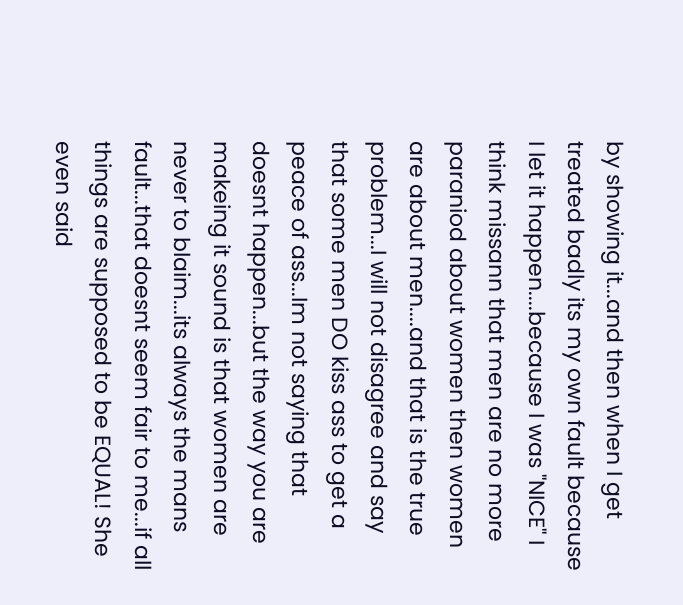by showing it...and then when I get treated badly its my own fault because I let it happen....because I was "NICE" I think missann that men are no more paraniod about women then women are about men....and that is the true problem...I will not disagree and say that some men DO kiss ass to get a peace of ass...Im not saying that doesnt happen...but the way you are makeing it sound is that women are never to blaim...its always the mans fault...that doesnt seem fair to me...if all things are supposed to be EQUAL! She even said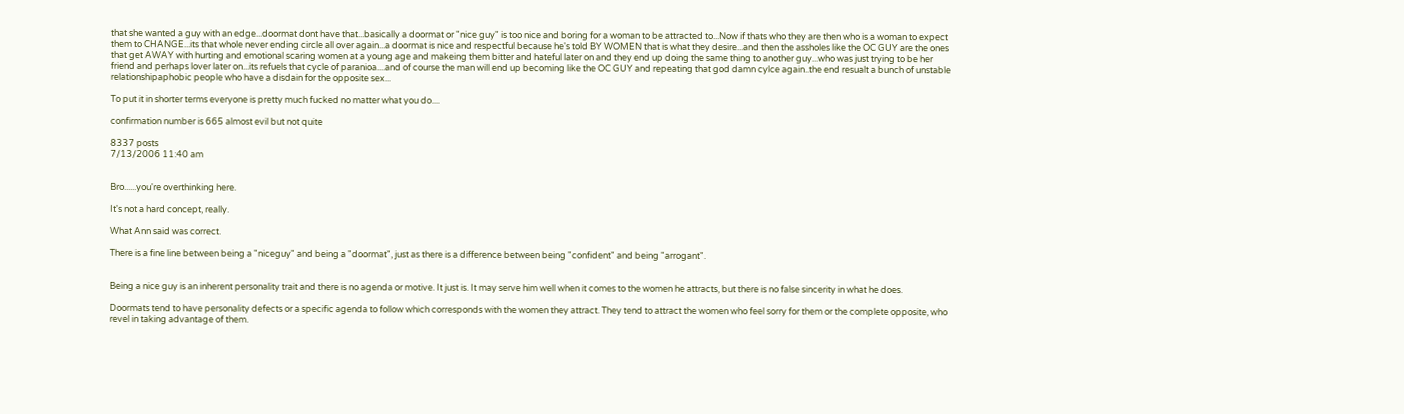that she wanted a guy with an edge...doormat dont have that...basically a doormat or "nice guy" is too nice and boring for a woman to be attracted to...Now if thats who they are then who is a woman to expect them to CHANGE...its that whole never ending circle all over again...a doormat is nice and respectful because he's told BY WOMEN that is what they desire...and then the assholes like the OC GUY are the ones that get AWAY with hurting and emotional scaring women at a young age and makeing them bitter and hateful later on and they end up doing the same thing to another guy...who was just trying to be her friend and perhaps lover later on...its refuels that cycle of paranioa....and of course the man will end up becoming like the OC GUY and repeating that god damn cylce again..the end resualt a bunch of unstable relationshipaphobic people who have a disdain for the opposite sex...

To put it in shorter terms everyone is pretty much fucked no matter what you do....

confirmation number is 665 almost evil but not quite

8337 posts
7/13/2006 11:40 am


Bro......you're overthinking here.

It's not a hard concept, really.

What Ann said was correct.

There is a fine line between being a "niceguy" and being a "doormat", just as there is a difference between being "confident" and being "arrogant".


Being a nice guy is an inherent personality trait and there is no agenda or motive. It just is. It may serve him well when it comes to the women he attracts, but there is no false sincerity in what he does.

Doormats tend to have personality defects or a specific agenda to follow which corresponds with the women they attract. They tend to attract the women who feel sorry for them or the complete opposite, who revel in taking advantage of them.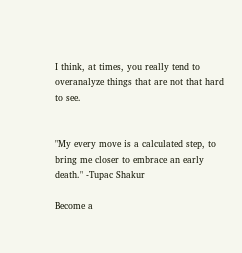I think, at times, you really tend to overanalyze things that are not that hard to see.


"My every move is a calculated step, to bring me closer to embrace an early death." -Tupac Shakur

Become a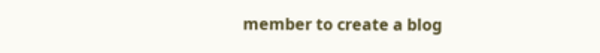member to create a blog